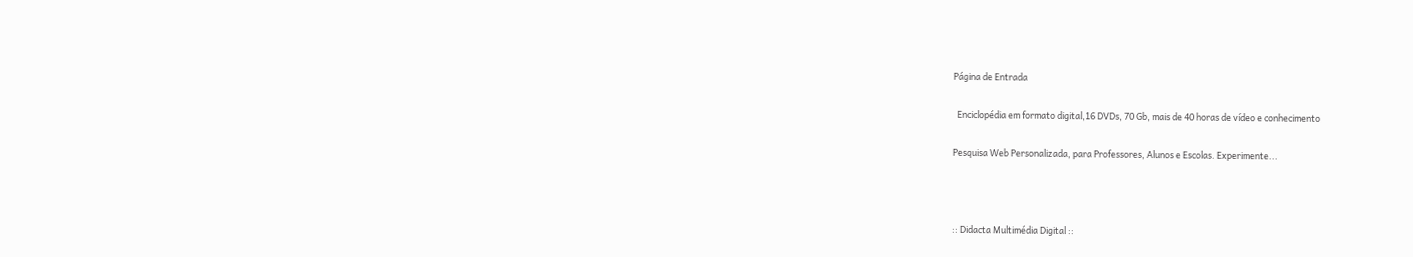Página de Entrada

  Enciclopédia em formato digital,16 DVDs, 70 Gb, mais de 40 horas de vídeo e conhecimento

Pesquisa Web Personalizada, para Professores, Alunos e Escolas. Experimente...



:: Didacta Multimédia Digital ::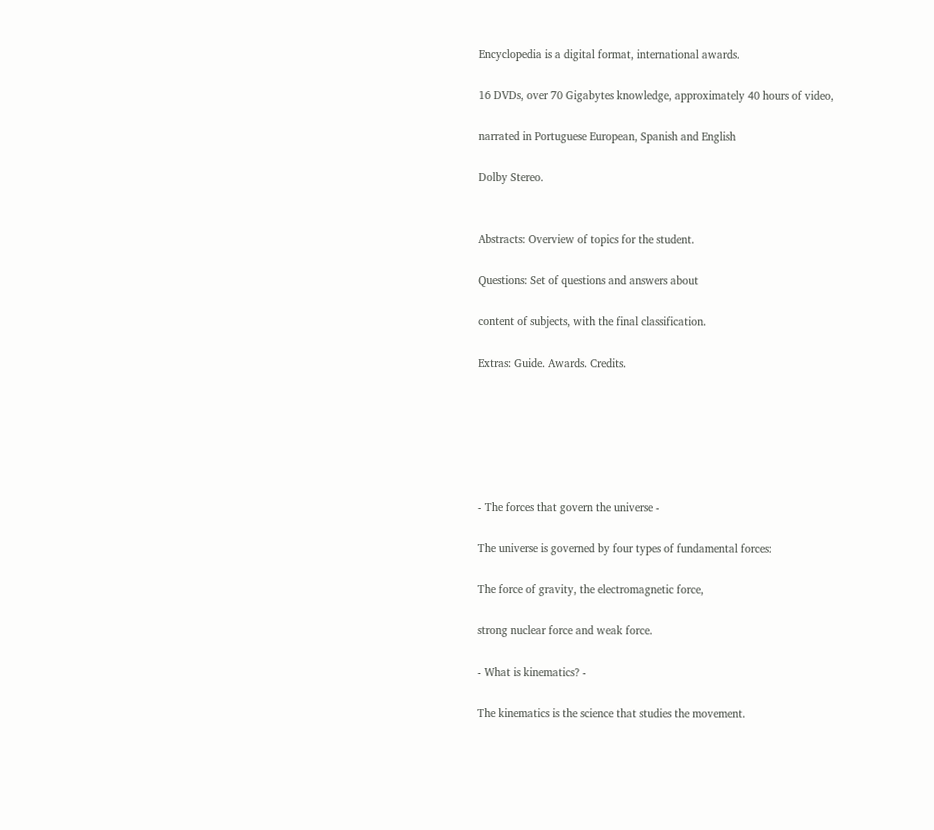Encyclopedia is a digital format, international awards.

16 DVDs, over 70 Gigabytes knowledge, approximately 40 hours of video,

narrated in Portuguese European, Spanish and English

Dolby Stereo.


Abstracts: Overview of topics for the student.

Questions: Set of questions and answers about

content of subjects, with the final classification.

Extras: Guide. Awards. Credits.






- The forces that govern the universe -

The universe is governed by four types of fundamental forces:

The force of gravity, the electromagnetic force,

strong nuclear force and weak force.

- What is kinematics? -

The kinematics is the science that studies the movement.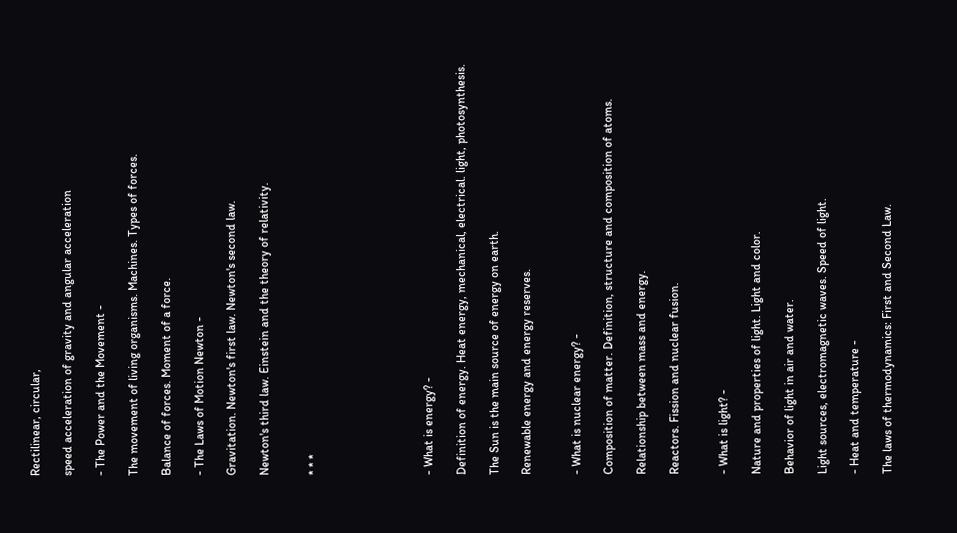Rectilinear, circular,

speed acceleration of gravity and angular acceleration

- The Power and the Movement -

The movement of living organisms. Machines. Types of forces.

Balance of forces. Moment of a force.

- The Laws of Motion Newton -

Gravitation. Newton's first law. Newton's second law.

Newton's third law. Einstein and the theory of relativity.


* * *






- What is energy? -

Definition of energy. Heat energy, mechanical, electrical. light, photosynthesis.

The Sun is the main source of energy on earth.

Renewable energy and energy reserves.


- What is nuclear energy? -

Composition of matter. Definition, structure and composition of atoms.

Relationship between mass and energy.

Reactors. Fission and nuclear fusion.


- What is light? -

Nature and properties of light. Light and color.

Behavior of light in air and water.

Light sources, electromagnetic waves. Speed of light.

- Heat and temperature -

The laws of thermodynamics: First and Second Law.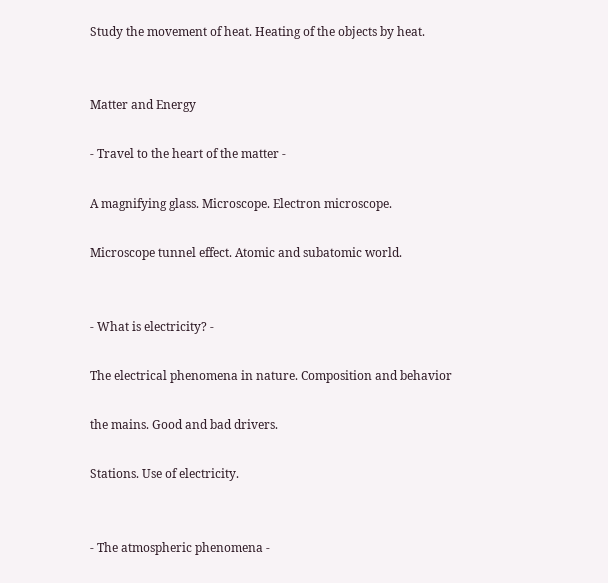Study the movement of heat. Heating of the objects by heat.


Matter and Energy

- Travel to the heart of the matter -

A magnifying glass. Microscope. Electron microscope.

Microscope tunnel effect. Atomic and subatomic world.


- What is electricity? -

The electrical phenomena in nature. Composition and behavior

the mains. Good and bad drivers.

Stations. Use of electricity.


- The atmospheric phenomena -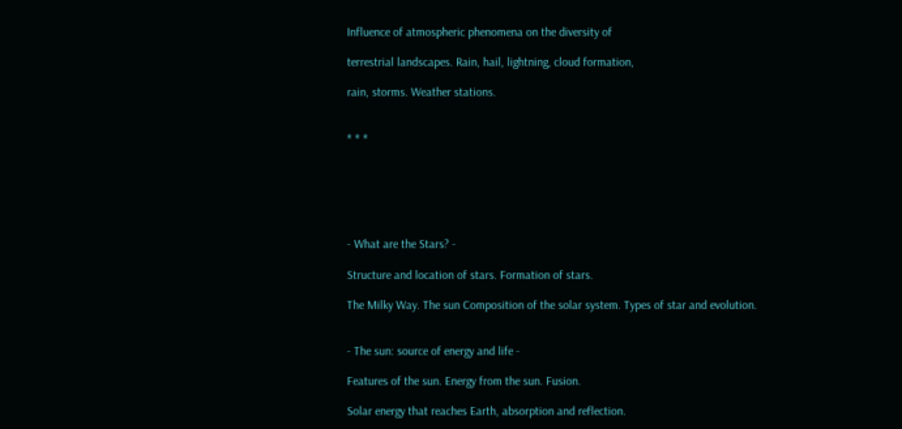Influence of atmospheric phenomena on the diversity of

terrestrial landscapes. Rain, hail, lightning, cloud formation,

rain, storms. Weather stations.


* * *






- What are the Stars? -

Structure and location of stars. Formation of stars.

The Milky Way. The sun Composition of the solar system. Types of star and evolution.


- The sun: source of energy and life -

Features of the sun. Energy from the sun. Fusion.

Solar energy that reaches Earth, absorption and reflection.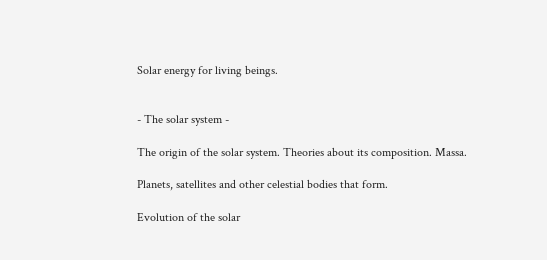Solar energy for living beings.


- The solar system -

The origin of the solar system. Theories about its composition. Massa.

Planets, satellites and other celestial bodies that form.

Evolution of the solar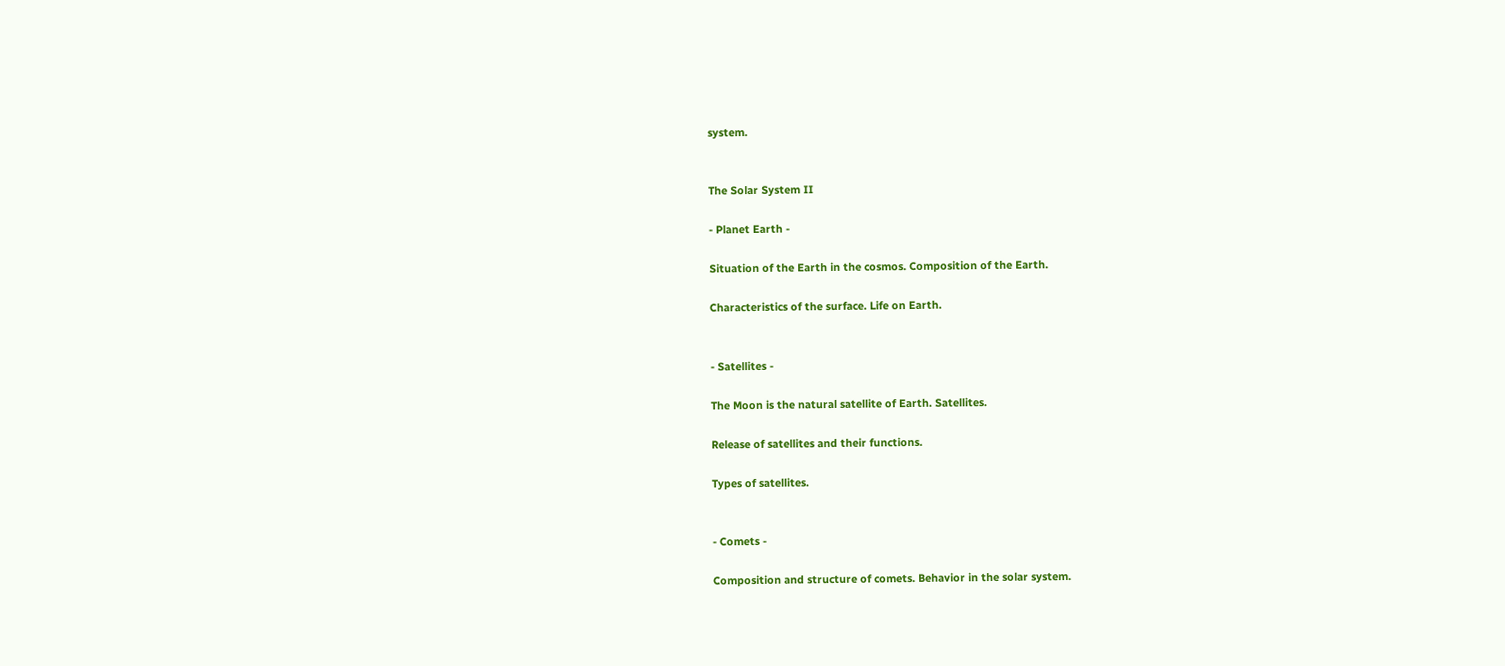system.


The Solar System II

- Planet Earth -

Situation of the Earth in the cosmos. Composition of the Earth.

Characteristics of the surface. Life on Earth.


- Satellites -

The Moon is the natural satellite of Earth. Satellites.

Release of satellites and their functions.

Types of satellites.


- Comets -

Composition and structure of comets. Behavior in the solar system.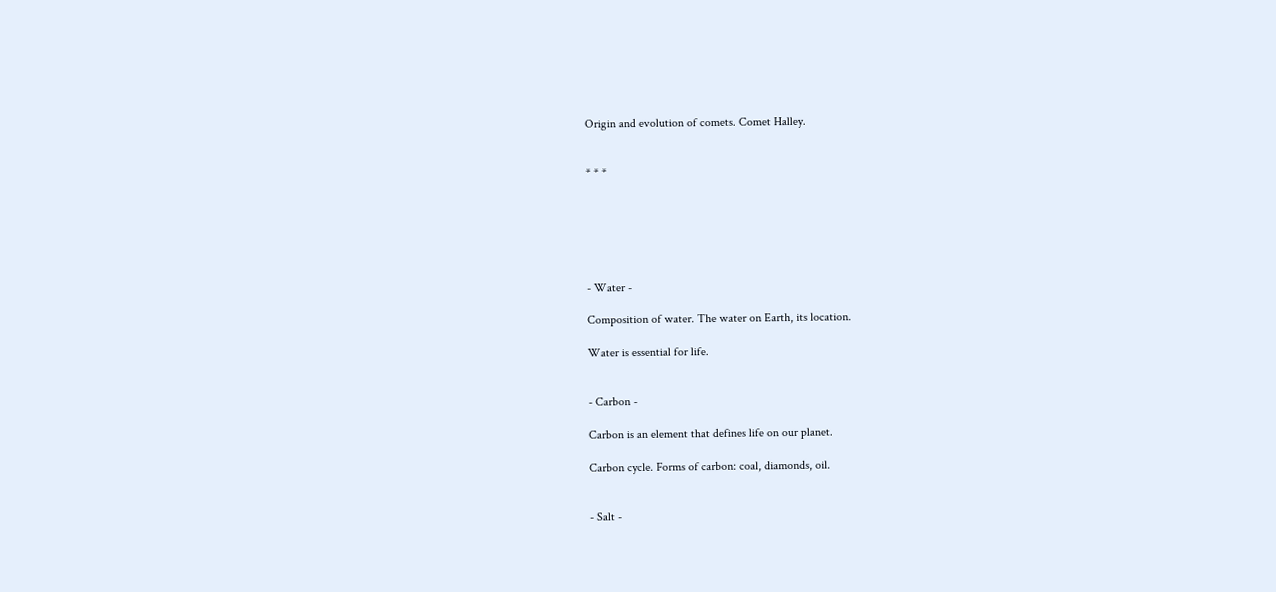Origin and evolution of comets. Comet Halley.


* * *






- Water -

Composition of water. The water on Earth, its location.

Water is essential for life.


- Carbon -

Carbon is an element that defines life on our planet.

Carbon cycle. Forms of carbon: coal, diamonds, oil.


- Salt -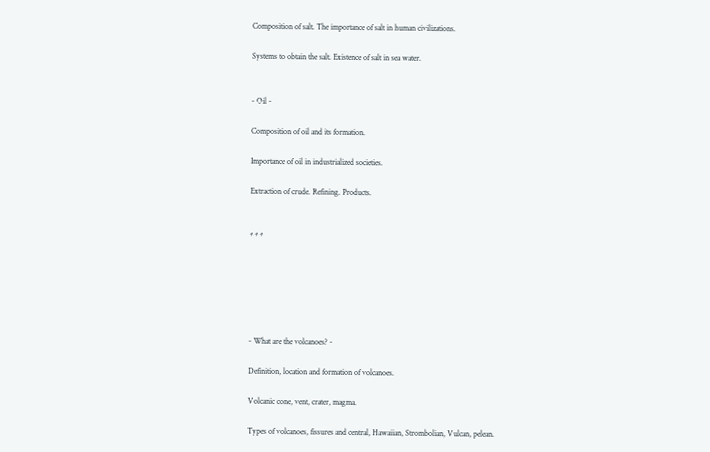Composition of salt. The importance of salt in human civilizations.

Systems to obtain the salt. Existence of salt in sea water.


- Oil -

Composition of oil and its formation.

Importance of oil in industrialized societies.

Extraction of crude. Refining. Products.


* * *






- What are the volcanoes? -

Definition, location and formation of volcanoes.

Volcanic cone, vent, crater, magma.

Types of volcanoes, fissures and central, Hawaiian, Strombolian, Vulcan, pelean.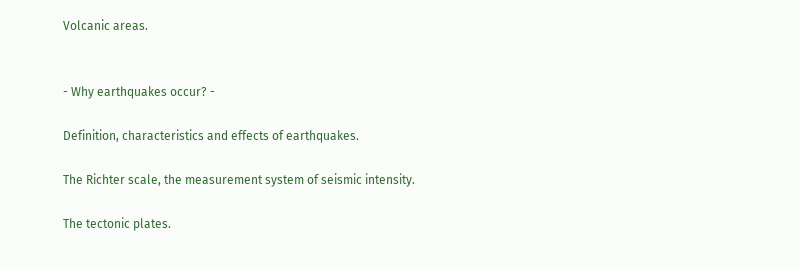Volcanic areas.


- Why earthquakes occur? -

Definition, characteristics and effects of earthquakes.

The Richter scale, the measurement system of seismic intensity.

The tectonic plates.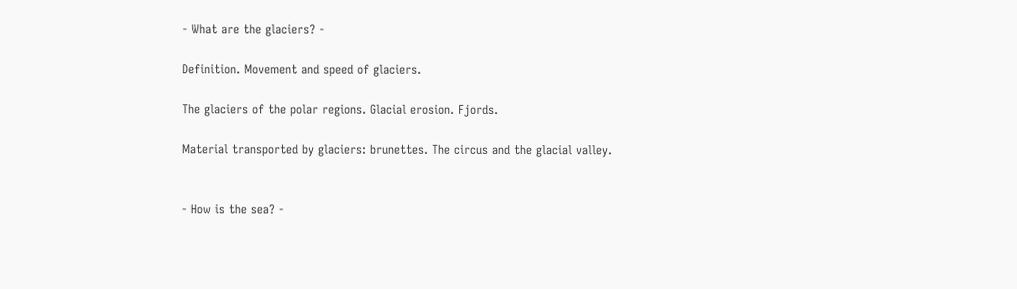- What are the glaciers? -

Definition. Movement and speed of glaciers.

The glaciers of the polar regions. Glacial erosion. Fjords.

Material transported by glaciers: brunettes. The circus and the glacial valley.


- How is the sea? -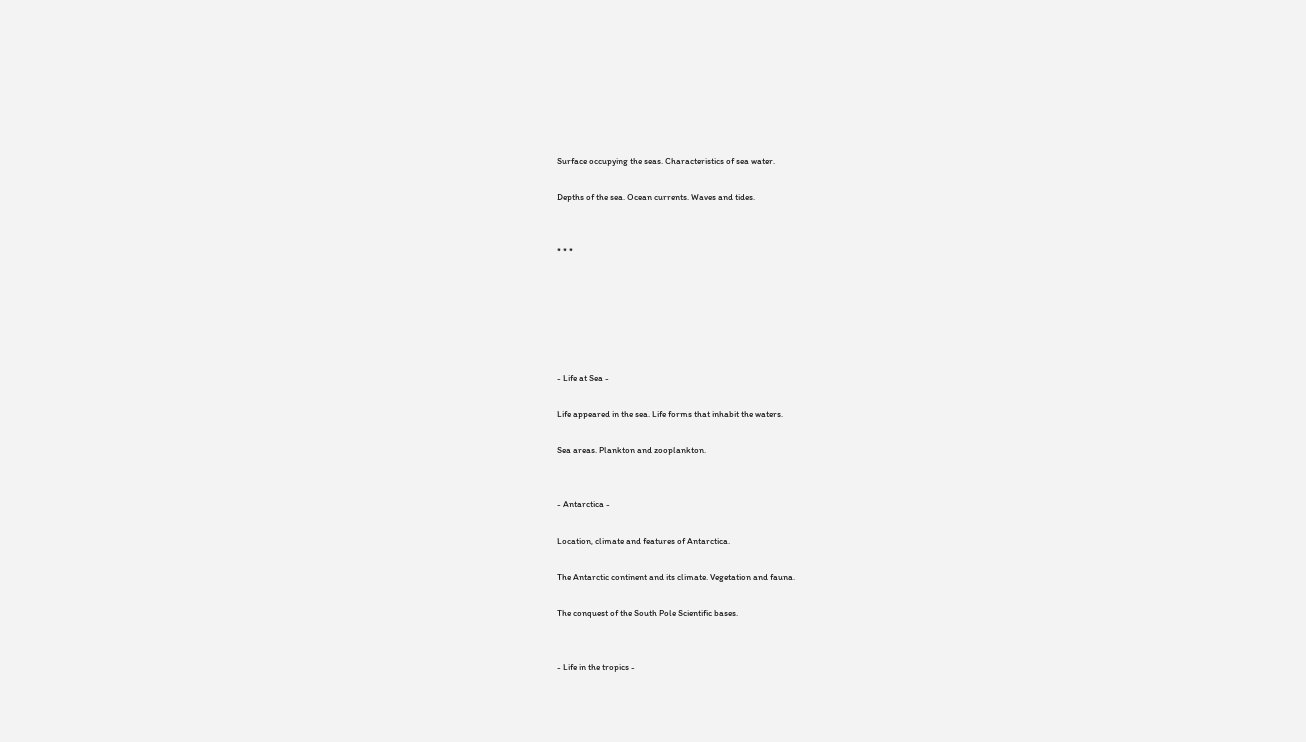Surface occupying the seas. Characteristics of sea water.

Depths of the sea. Ocean currents. Waves and tides.


* * *






- Life at Sea -

Life appeared in the sea. Life forms that inhabit the waters.

Sea areas. Plankton and zooplankton.


- Antarctica -

Location, climate and features of Antarctica.

The Antarctic continent and its climate. Vegetation and fauna.

The conquest of the South Pole Scientific bases.


- Life in the tropics -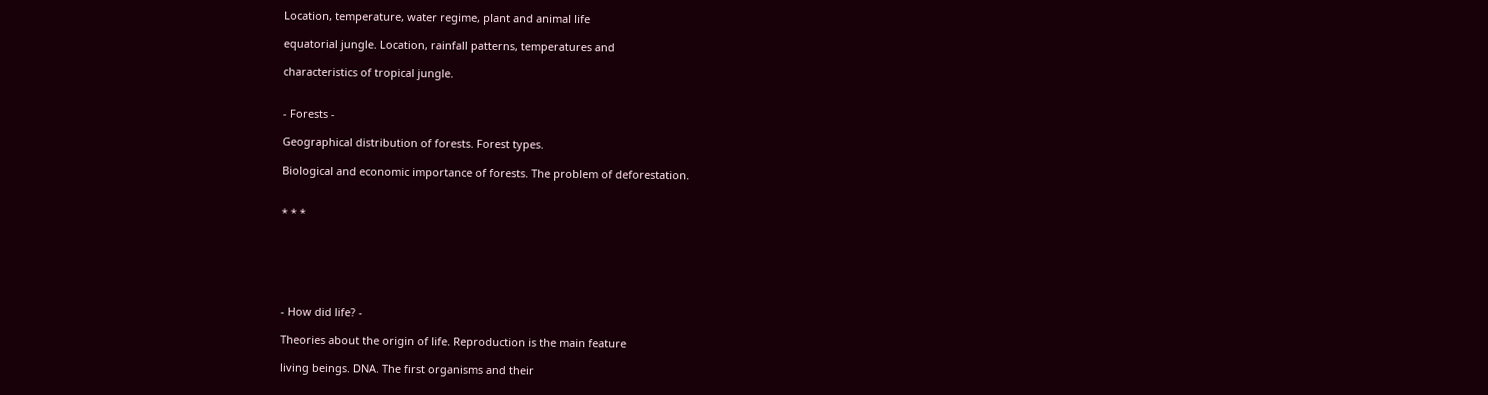Location, temperature, water regime, plant and animal life

equatorial jungle. Location, rainfall patterns, temperatures and

characteristics of tropical jungle.


- Forests -

Geographical distribution of forests. Forest types.

Biological and economic importance of forests. The problem of deforestation.


* * *






- How did life? -

Theories about the origin of life. Reproduction is the main feature

living beings. DNA. The first organisms and their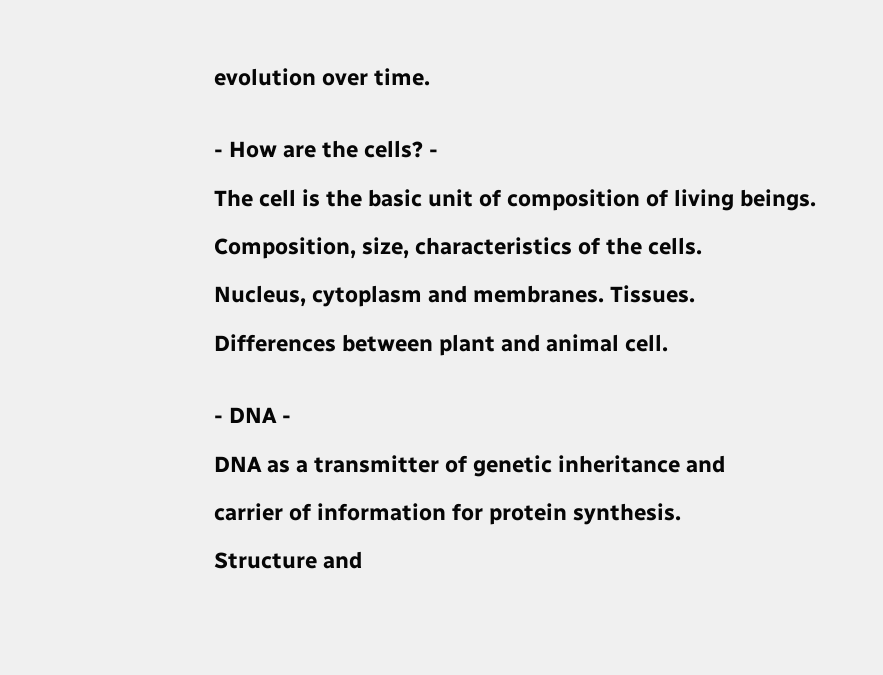evolution over time.


- How are the cells? -

The cell is the basic unit of composition of living beings.

Composition, size, characteristics of the cells.

Nucleus, cytoplasm and membranes. Tissues.

Differences between plant and animal cell.


- DNA -

DNA as a transmitter of genetic inheritance and

carrier of information for protein synthesis.

Structure and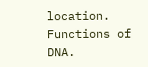location. Functions of DNA.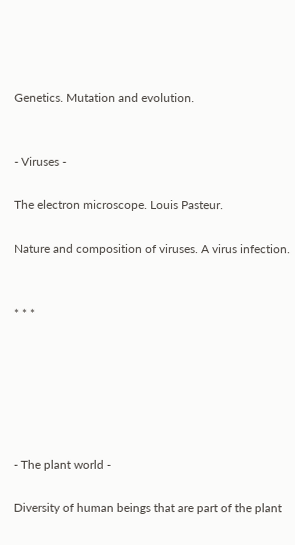Genetics. Mutation and evolution.


- Viruses -

The electron microscope. Louis Pasteur.

Nature and composition of viruses. A virus infection.


* * *






- The plant world -

Diversity of human beings that are part of the plant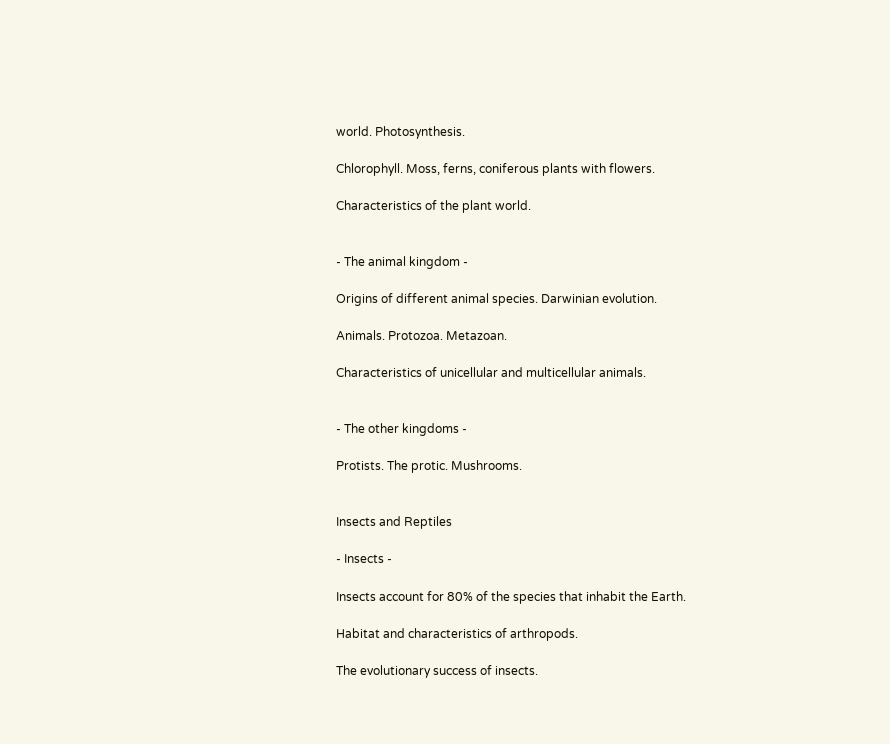world. Photosynthesis.

Chlorophyll. Moss, ferns, coniferous plants with flowers.

Characteristics of the plant world.


- The animal kingdom -

Origins of different animal species. Darwinian evolution.

Animals. Protozoa. Metazoan.

Characteristics of unicellular and multicellular animals.


- The other kingdoms -

Protists. The protic. Mushrooms.


Insects and Reptiles

- Insects -

Insects account for 80% of the species that inhabit the Earth.

Habitat and characteristics of arthropods.

The evolutionary success of insects.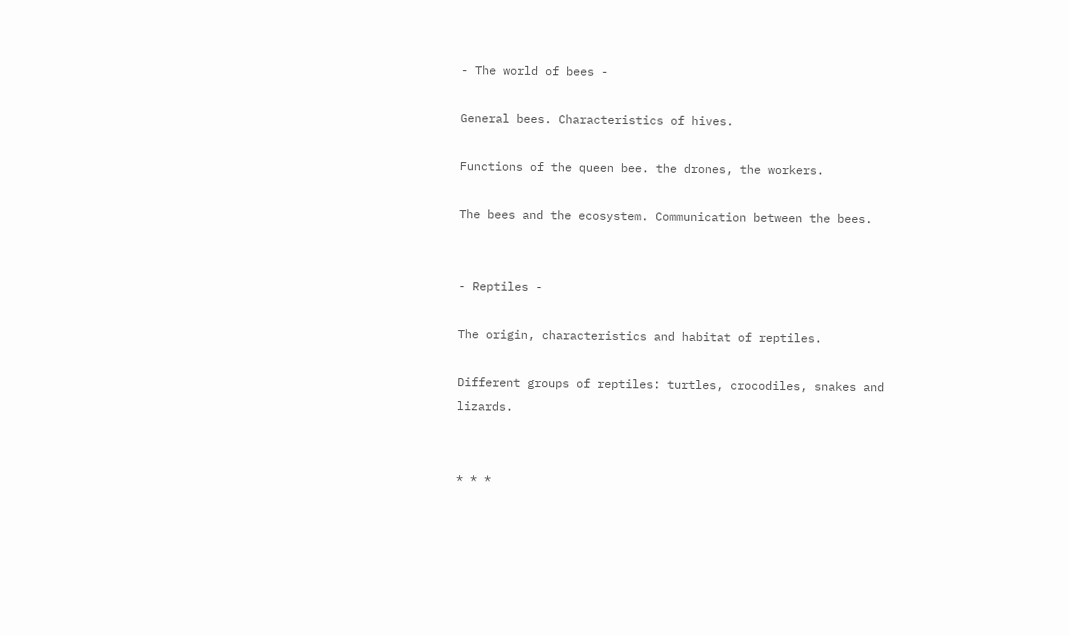- The world of bees -

General bees. Characteristics of hives.

Functions of the queen bee. the drones, the workers.

The bees and the ecosystem. Communication between the bees.


- Reptiles -

The origin, characteristics and habitat of reptiles.

Different groups of reptiles: turtles, crocodiles, snakes and lizards.


* * *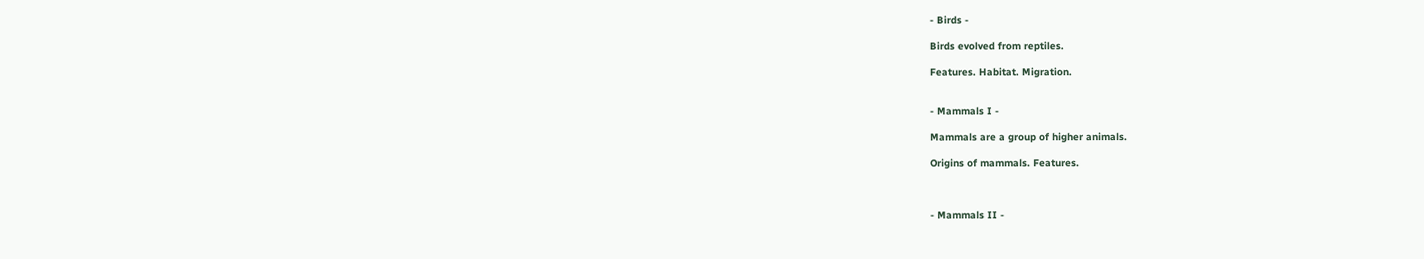- Birds -

Birds evolved from reptiles.

Features. Habitat. Migration.


- Mammals I -

Mammals are a group of higher animals.

Origins of mammals. Features.



- Mammals II -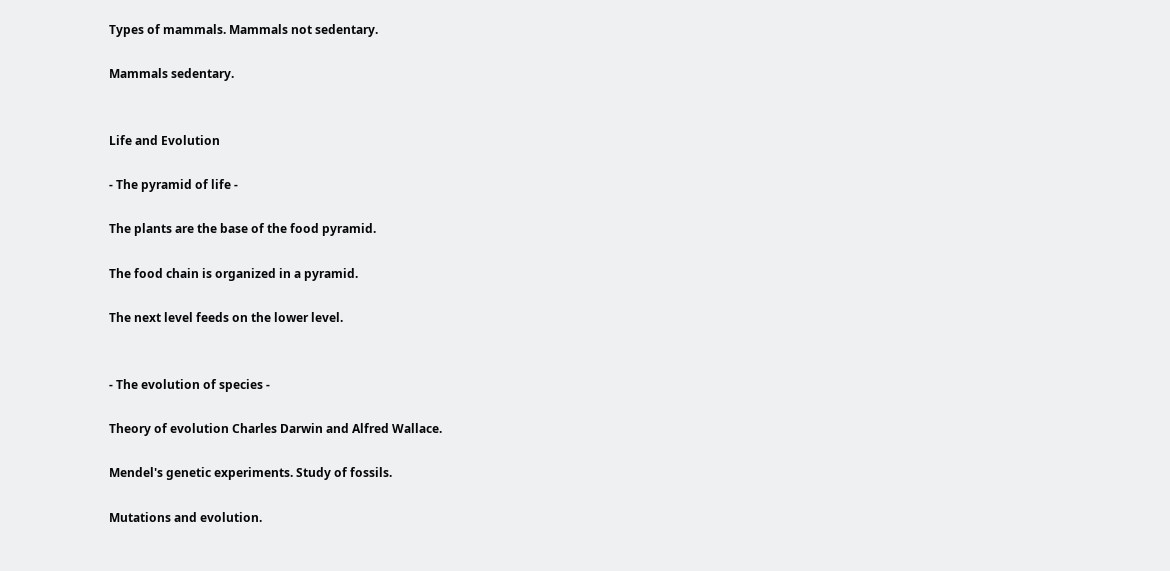Types of mammals. Mammals not sedentary.

Mammals sedentary.


Life and Evolution

- The pyramid of life -

The plants are the base of the food pyramid.

The food chain is organized in a pyramid.

The next level feeds on the lower level.


- The evolution of species -

Theory of evolution Charles Darwin and Alfred Wallace.

Mendel's genetic experiments. Study of fossils.

Mutations and evolution.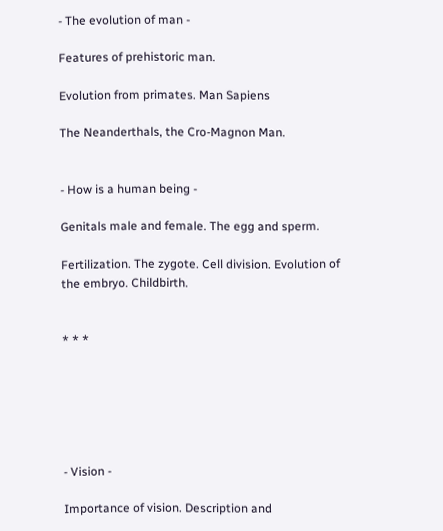- The evolution of man -

Features of prehistoric man.

Evolution from primates. Man Sapiens

The Neanderthals, the Cro-Magnon Man.


- How is a human being -

Genitals male and female. The egg and sperm.

Fertilization. The zygote. Cell division. Evolution of the embryo. Childbirth.


* * *






- Vision -

Importance of vision. Description and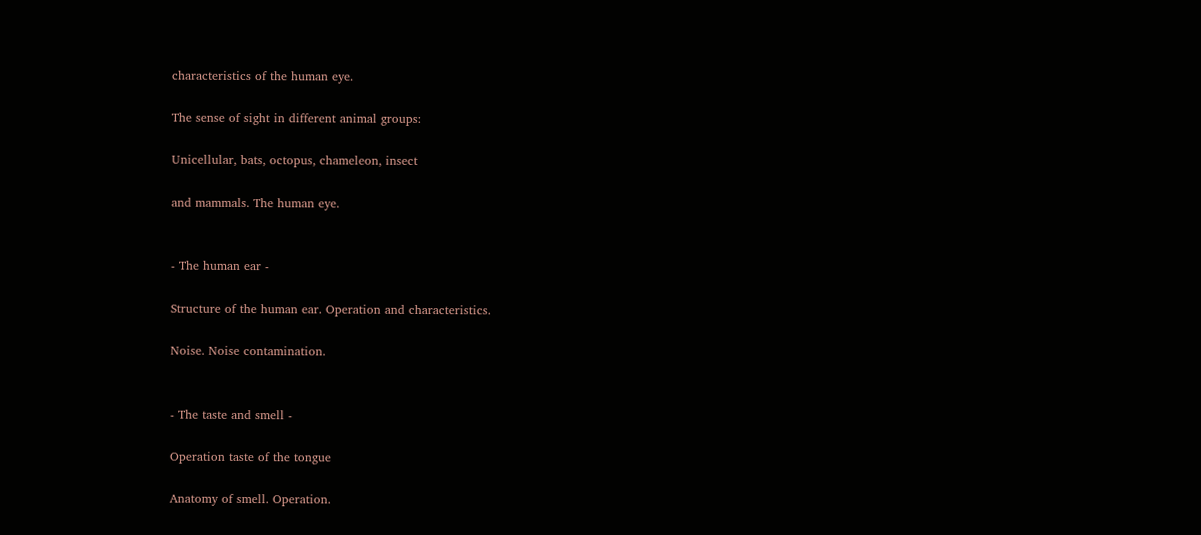characteristics of the human eye.

The sense of sight in different animal groups:

Unicellular, bats, octopus, chameleon, insect

and mammals. The human eye.


- The human ear -

Structure of the human ear. Operation and characteristics.

Noise. Noise contamination.


- The taste and smell -

Operation taste of the tongue

Anatomy of smell. Operation.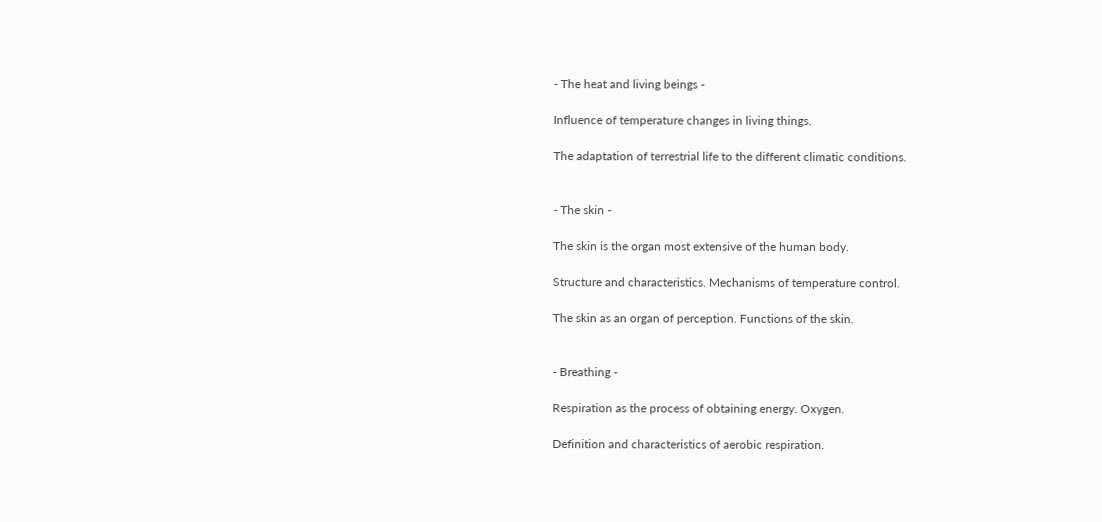- The heat and living beings -

Influence of temperature changes in living things.

The adaptation of terrestrial life to the different climatic conditions.


- The skin -

The skin is the organ most extensive of the human body.

Structure and characteristics. Mechanisms of temperature control.

The skin as an organ of perception. Functions of the skin.


- Breathing -

Respiration as the process of obtaining energy. Oxygen.

Definition and characteristics of aerobic respiration.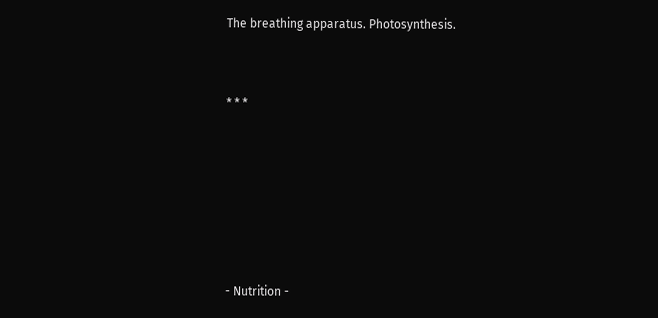The breathing apparatus. Photosynthesis.


* * *






- Nutrition -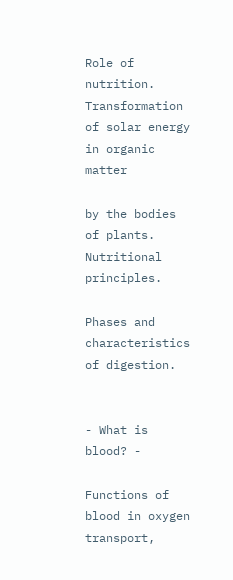Role of nutrition. Transformation of solar energy in organic matter

by the bodies of plants. Nutritional principles.

Phases and characteristics of digestion.


- What is blood? -

Functions of blood in oxygen transport,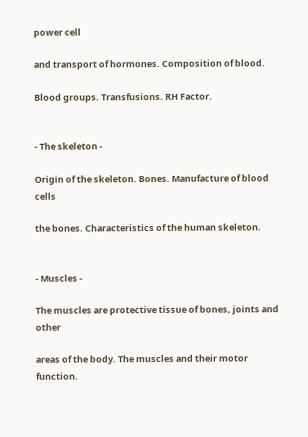power cell

and transport of hormones. Composition of blood.

Blood groups. Transfusions. RH Factor.


- The skeleton -

Origin of the skeleton. Bones. Manufacture of blood cells

the bones. Characteristics of the human skeleton.


- Muscles -

The muscles are protective tissue of bones, joints and other

areas of the body. The muscles and their motor function.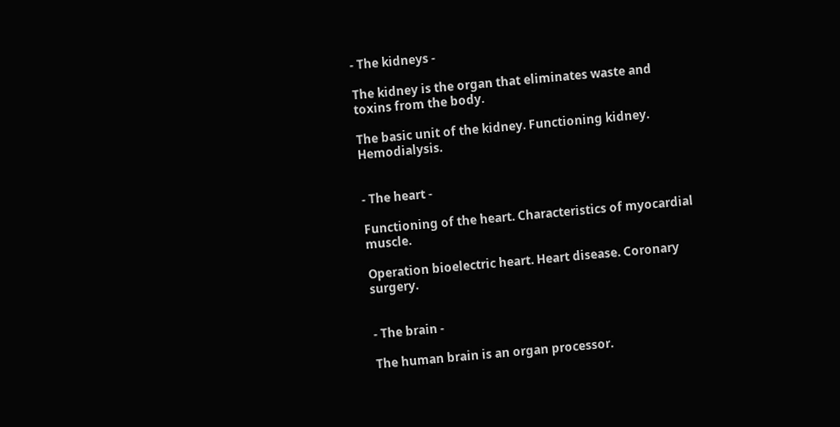- The kidneys -

The kidney is the organ that eliminates waste and toxins from the body.

The basic unit of the kidney. Functioning kidney. Hemodialysis.


- The heart -

Functioning of the heart. Characteristics of myocardial muscle.

Operation bioelectric heart. Heart disease. Coronary surgery.


- The brain -

The human brain is an organ processor.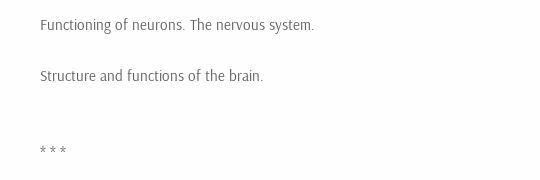Functioning of neurons. The nervous system.

Structure and functions of the brain.


* * *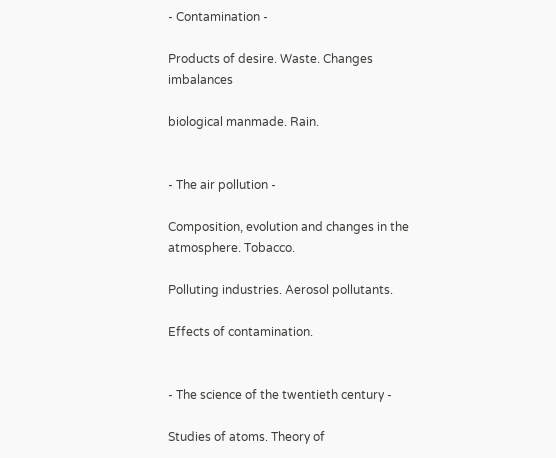- Contamination -

Products of desire. Waste. Changes imbalances

biological manmade. Rain.


- The air pollution -

Composition, evolution and changes in the atmosphere. Tobacco.

Polluting industries. Aerosol pollutants.

Effects of contamination.


- The science of the twentieth century -

Studies of atoms. Theory of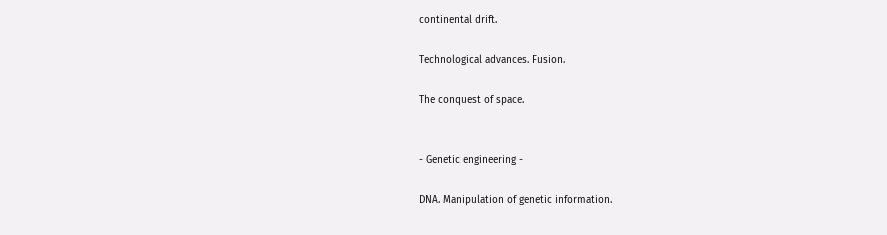continental drift.

Technological advances. Fusion.

The conquest of space.


- Genetic engineering -

DNA. Manipulation of genetic information.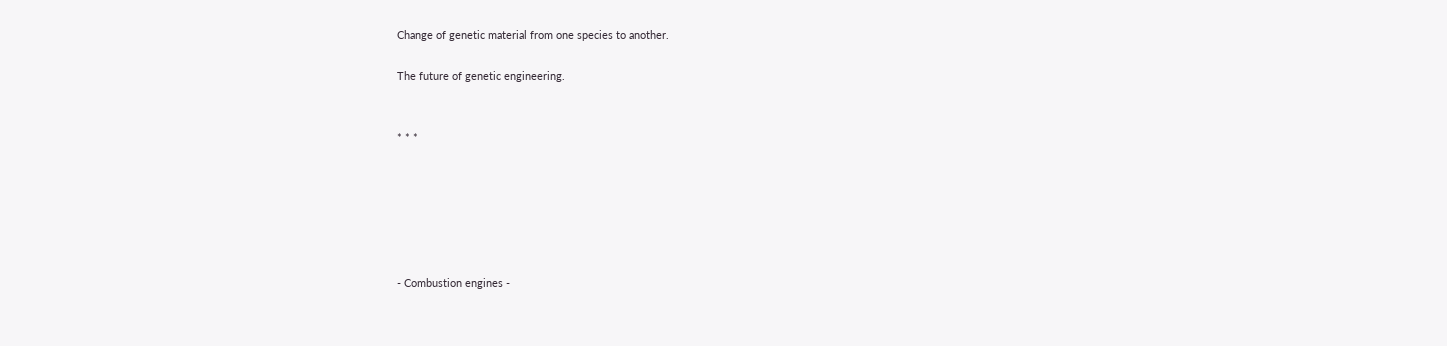Change of genetic material from one species to another.

The future of genetic engineering.


* * *






- Combustion engines -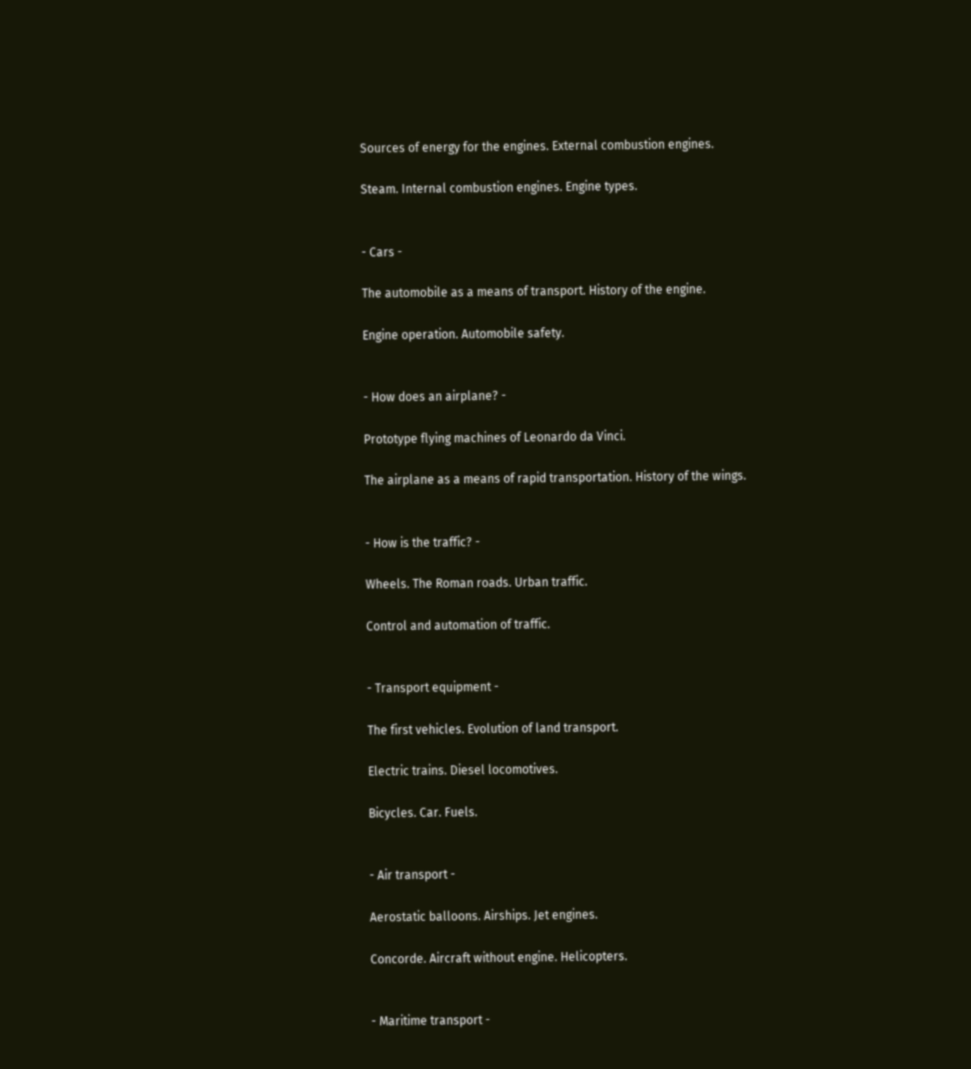Sources of energy for the engines. External combustion engines.

Steam. Internal combustion engines. Engine types.


- Cars -

The automobile as a means of transport. History of the engine.

Engine operation. Automobile safety.


- How does an airplane? -

Prototype flying machines of Leonardo da Vinci.

The airplane as a means of rapid transportation. History of the wings.


- How is the traffic? -

Wheels. The Roman roads. Urban traffic.

Control and automation of traffic.


- Transport equipment -

The first vehicles. Evolution of land transport.

Electric trains. Diesel locomotives.

Bicycles. Car. Fuels.


- Air transport -

Aerostatic balloons. Airships. Jet engines.

Concorde. Aircraft without engine. Helicopters.


- Maritime transport -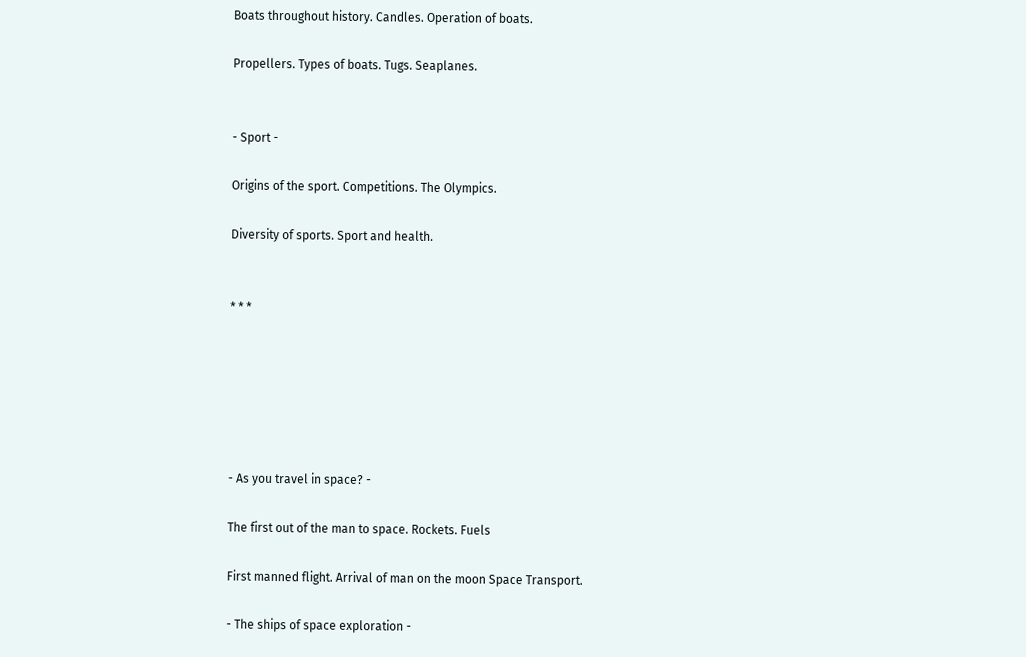Boats throughout history. Candles. Operation of boats.

Propellers. Types of boats. Tugs. Seaplanes.


- Sport -

Origins of the sport. Competitions. The Olympics.

Diversity of sports. Sport and health.


* * *






- As you travel in space? -

The first out of the man to space. Rockets. Fuels

First manned flight. Arrival of man on the moon Space Transport.

- The ships of space exploration -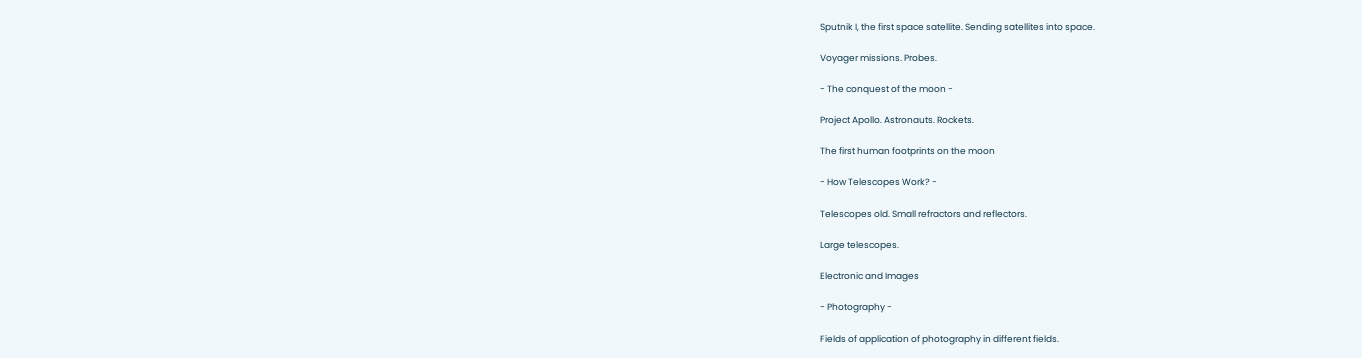Sputnik I, the first space satellite. Sending satellites into space.

Voyager missions. Probes.

- The conquest of the moon -

Project Apollo. Astronauts. Rockets.

The first human footprints on the moon

- How Telescopes Work? -

Telescopes old. Small refractors and reflectors.

Large telescopes.

Electronic and Images

- Photography -

Fields of application of photography in different fields.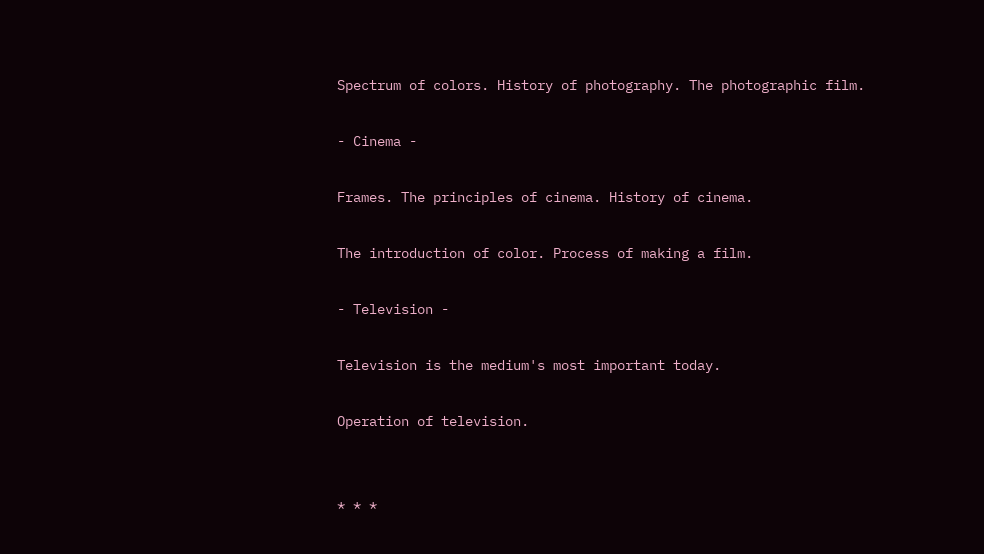Spectrum of colors. History of photography. The photographic film.

- Cinema -

Frames. The principles of cinema. History of cinema.

The introduction of color. Process of making a film.

- Television -

Television is the medium's most important today.

Operation of television.


* * *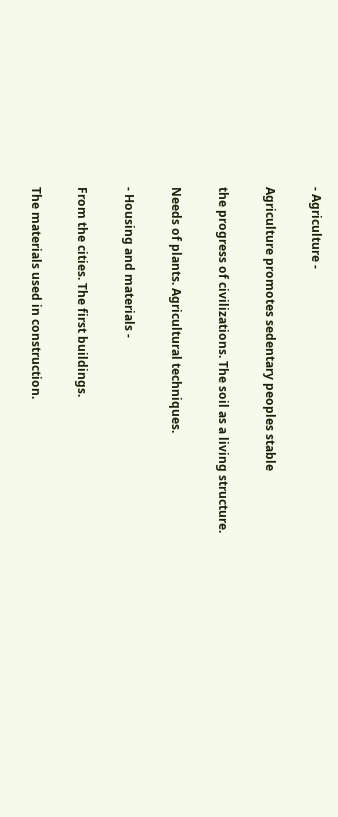- Agriculture -

Agriculture promotes sedentary peoples stable

the progress of civilizations. The soil as a living structure.

Needs of plants. Agricultural techniques.

- Housing and materials -

From the cities. The first buildings.

The materials used in construction.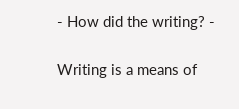- How did the writing? -

Writing is a means of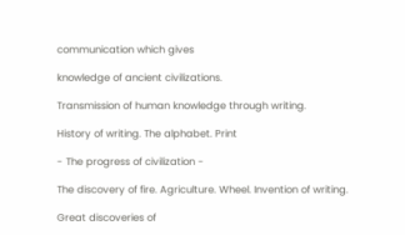communication which gives

knowledge of ancient civilizations.

Transmission of human knowledge through writing.

History of writing. The alphabet. Print

- The progress of civilization -

The discovery of fire. Agriculture. Wheel. Invention of writing.

Great discoveries of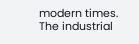modern times. The industrial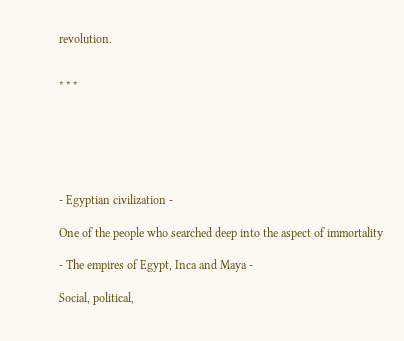revolution.


* * *






- Egyptian civilization -

One of the people who searched deep into the aspect of immortality

- The empires of Egypt, Inca and Maya -

Social, political,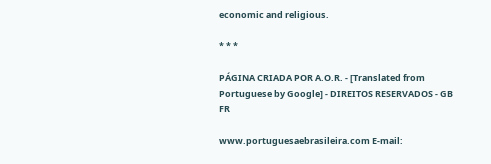economic and religious.

* * *

PÁGINA CRIADA POR A.O.R. - [Translated from Portuguese by Google] - DIREITOS RESERVADOS - GB FR

www.portuguesaebrasileira.com E-mail: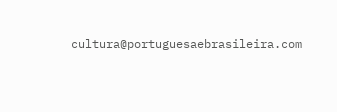cultura@portuguesaebrasileira.com